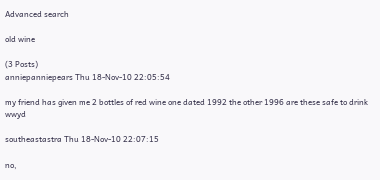Advanced search

old wine

(3 Posts)
anniepanniepears Thu 18-Nov-10 22:05:54

my friend has given me 2 bottles of red wine one dated 1992 the other 1996 are these safe to drink wwyd

southeastastra Thu 18-Nov-10 22:07:15

no,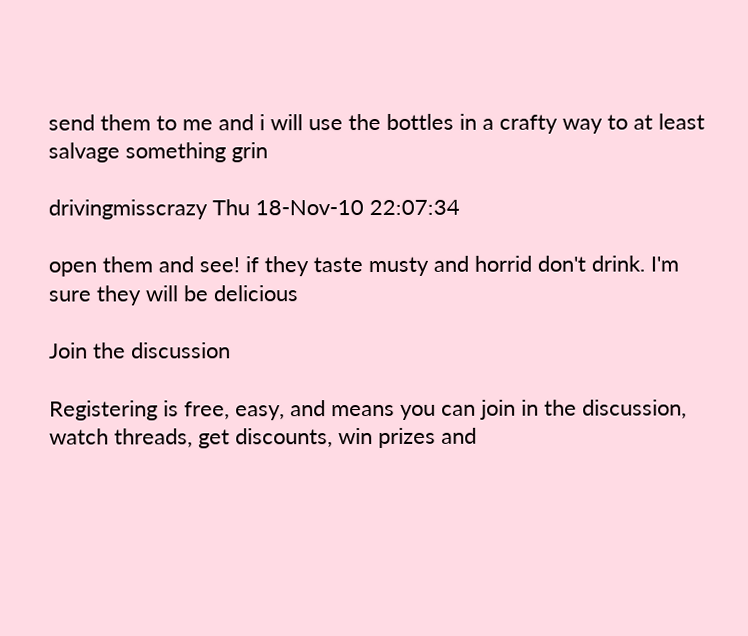send them to me and i will use the bottles in a crafty way to at least salvage something grin

drivingmisscrazy Thu 18-Nov-10 22:07:34

open them and see! if they taste musty and horrid don't drink. I'm sure they will be delicious

Join the discussion

Registering is free, easy, and means you can join in the discussion, watch threads, get discounts, win prizes and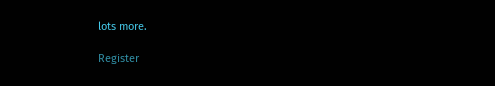lots more.

Register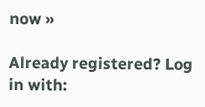now »

Already registered? Log in with: